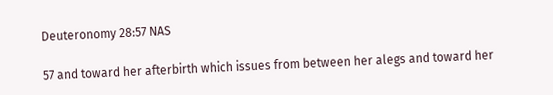Deuteronomy 28:57 NAS

57 and toward her afterbirth which issues from between her alegs and toward her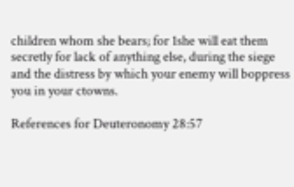children whom she bears; for 1she will eat them secretly for lack of anything else, during the siege and the distress by which your enemy will boppress you in your ctowns.

References for Deuteronomy 28:57